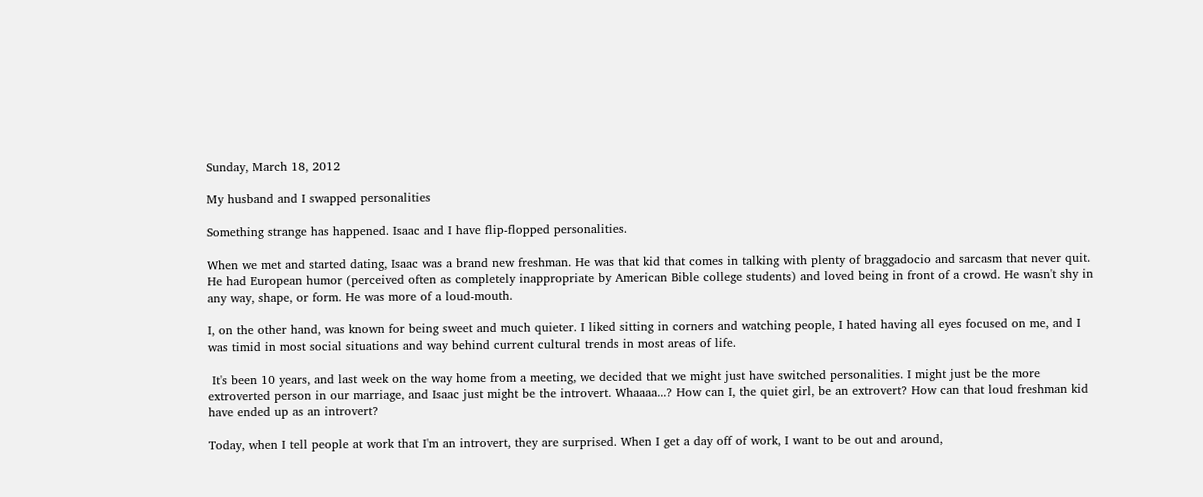Sunday, March 18, 2012

My husband and I swapped personalities

Something strange has happened. Isaac and I have flip-flopped personalities.

When we met and started dating, Isaac was a brand new freshman. He was that kid that comes in talking with plenty of braggadocio and sarcasm that never quit. He had European humor (perceived often as completely inappropriate by American Bible college students) and loved being in front of a crowd. He wasn't shy in any way, shape, or form. He was more of a loud-mouth.

I, on the other hand, was known for being sweet and much quieter. I liked sitting in corners and watching people, I hated having all eyes focused on me, and I was timid in most social situations and way behind current cultural trends in most areas of life.

 It's been 10 years, and last week on the way home from a meeting, we decided that we might just have switched personalities. I might just be the more extroverted person in our marriage, and Isaac just might be the introvert. Whaaaa...? How can I, the quiet girl, be an extrovert? How can that loud freshman kid have ended up as an introvert?

Today, when I tell people at work that I'm an introvert, they are surprised. When I get a day off of work, I want to be out and around,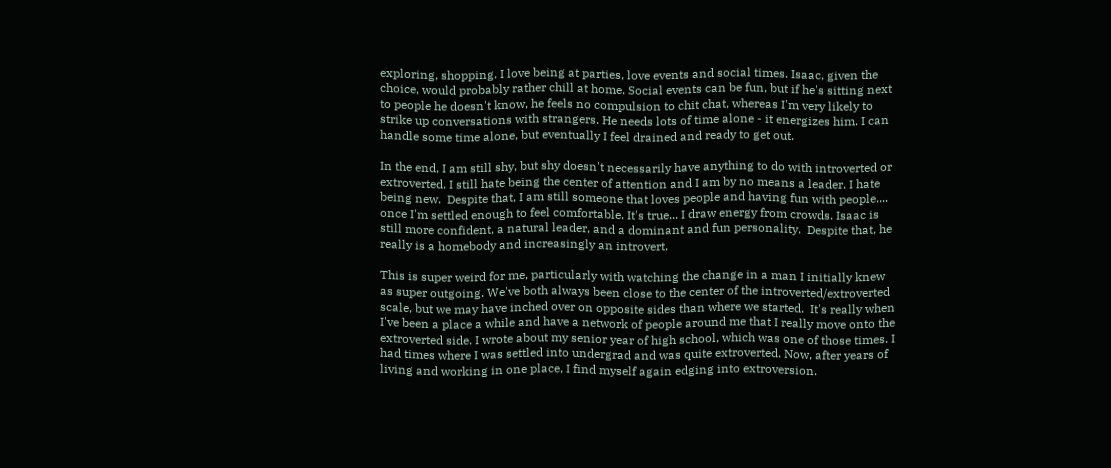exploring, shopping. I love being at parties, love events and social times. Isaac, given the choice, would probably rather chill at home. Social events can be fun, but if he's sitting next to people he doesn't know, he feels no compulsion to chit chat, whereas I'm very likely to strike up conversations with strangers. He needs lots of time alone - it energizes him. I can handle some time alone, but eventually I feel drained and ready to get out.

In the end, I am still shy, but shy doesn't necessarily have anything to do with introverted or extroverted. I still hate being the center of attention and I am by no means a leader. I hate being new.  Despite that, I am still someone that loves people and having fun with people.... once I'm settled enough to feel comfortable. It's true... I draw energy from crowds. Isaac is still more confident, a natural leader, and a dominant and fun personality.  Despite that, he really is a homebody and increasingly an introvert.

This is super weird for me, particularly with watching the change in a man I initially knew as super outgoing. We've both always been close to the center of the introverted/extroverted scale, but we may have inched over on opposite sides than where we started.  It's really when I've been a place a while and have a network of people around me that I really move onto the extroverted side. I wrote about my senior year of high school, which was one of those times. I had times where I was settled into undergrad and was quite extroverted. Now, after years of living and working in one place, I find myself again edging into extroversion.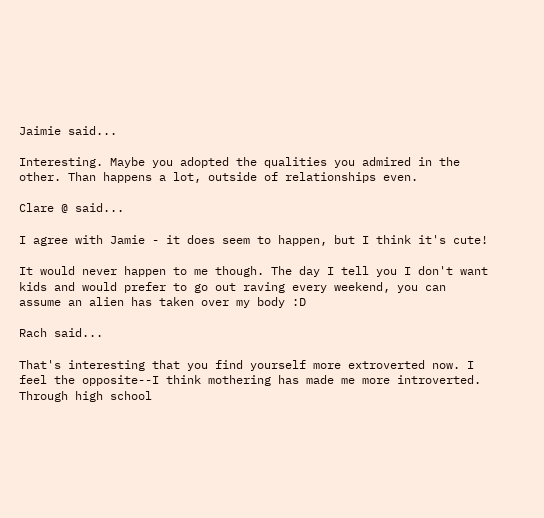Jaimie said...

Interesting. Maybe you adopted the qualities you admired in the other. Than happens a lot, outside of relationships even.

Clare @ said...

I agree with Jamie - it does seem to happen, but I think it's cute!

It would never happen to me though. The day I tell you I don't want kids and would prefer to go out raving every weekend, you can assume an alien has taken over my body :D

Rach said...

That's interesting that you find yourself more extroverted now. I feel the opposite--I think mothering has made me more introverted. Through high school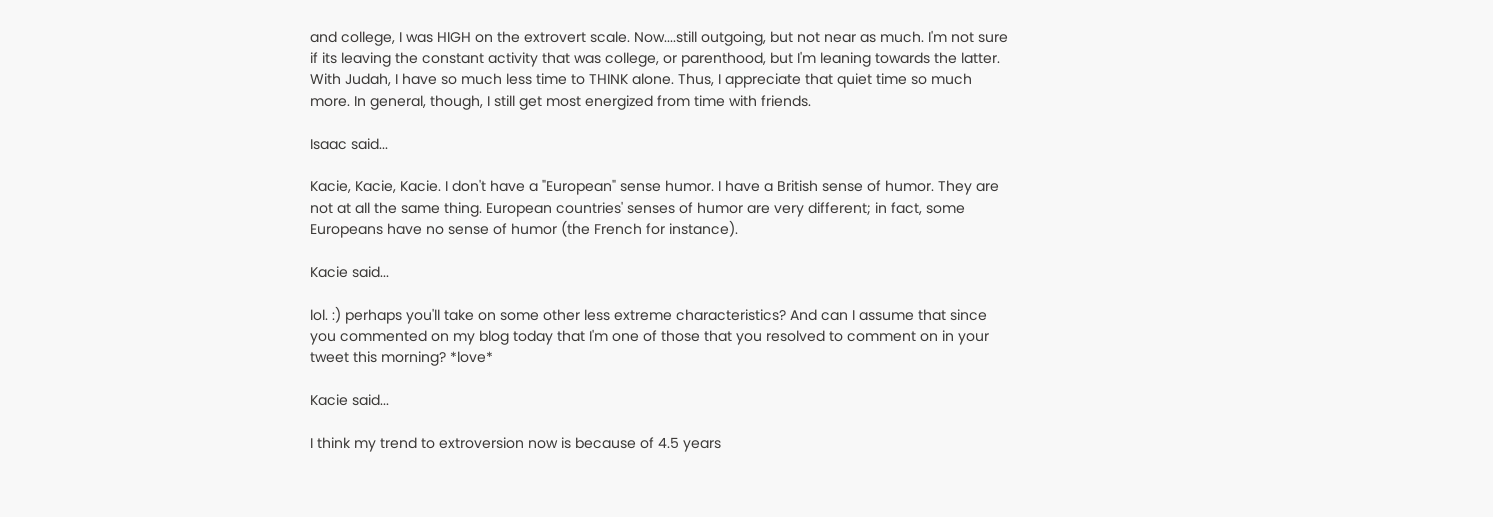and college, I was HIGH on the extrovert scale. Now....still outgoing, but not near as much. I'm not sure if its leaving the constant activity that was college, or parenthood, but I'm leaning towards the latter. With Judah, I have so much less time to THINK alone. Thus, I appreciate that quiet time so much more. In general, though, I still get most energized from time with friends.

Isaac said...

Kacie, Kacie, Kacie. I don't have a "European" sense humor. I have a British sense of humor. They are not at all the same thing. European countries' senses of humor are very different; in fact, some Europeans have no sense of humor (the French for instance).

Kacie said...

lol. :) perhaps you'll take on some other less extreme characteristics? And can I assume that since you commented on my blog today that I'm one of those that you resolved to comment on in your tweet this morning? *love*

Kacie said...

I think my trend to extroversion now is because of 4.5 years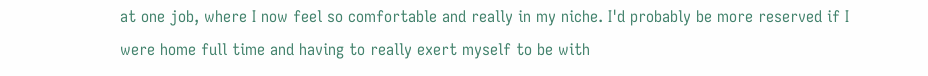at one job, where I now feel so comfortable and really in my niche. I'd probably be more reserved if I were home full time and having to really exert myself to be with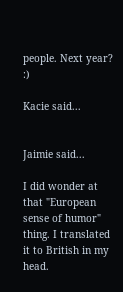people. Next year? :)

Kacie said...


Jaimie said...

I did wonder at that "European sense of humor" thing. I translated it to British in my head.